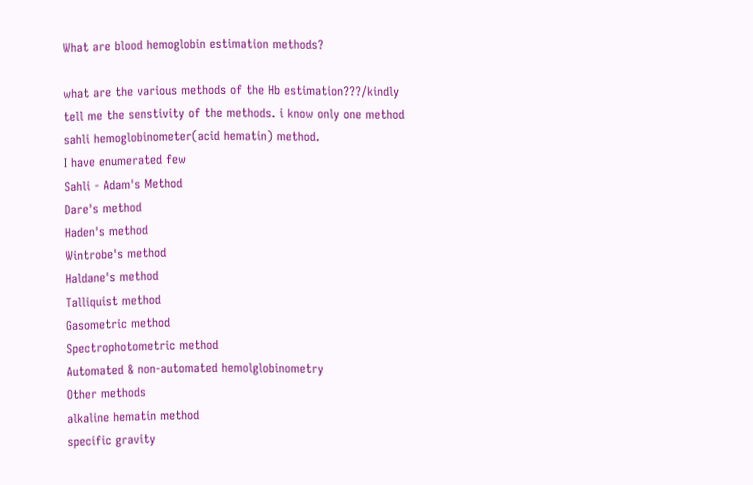What are blood hemoglobin estimation methods?

what are the various methods of the Hb estimation???/kindly tell me the senstivity of the methods. i know only one method sahli hemoglobinometer(acid hematin) method.
I have enumerated few
Sahli - Adam's Method
Dare's method
Haden's method
Wintrobe's method
Haldane's method
Talliquist method
Gasometric method
Spectrophotometric method
Automated & non-automated hemolglobinometry
Other methods
alkaline hematin method
specific gravity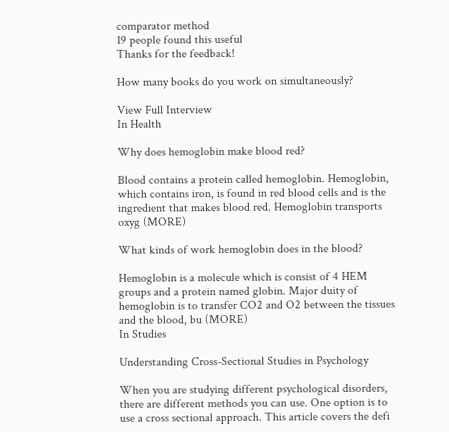comparator method
19 people found this useful
Thanks for the feedback!

How many books do you work on simultaneously?

View Full Interview
In Health

Why does hemoglobin make blood red?

Blood contains a protein called hemoglobin. Hemoglobin, which contains iron, is found in red blood cells and is the ingredient that makes blood red. Hemoglobin transports oxyg (MORE)

What kinds of work hemoglobin does in the blood?

Hemoglobin is a molecule which is consist of 4 HEM groups and a protein named globin. Major duity of hemoglobin is to transfer CO2 and O2 between the tissues and the blood, bu (MORE)
In Studies

Understanding Cross-Sectional Studies in Psychology

When you are studying different psychological disorders, there are different methods you can use. One option is to use a cross sectional approach. This article covers the defi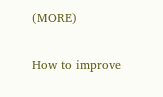(MORE)

How to improve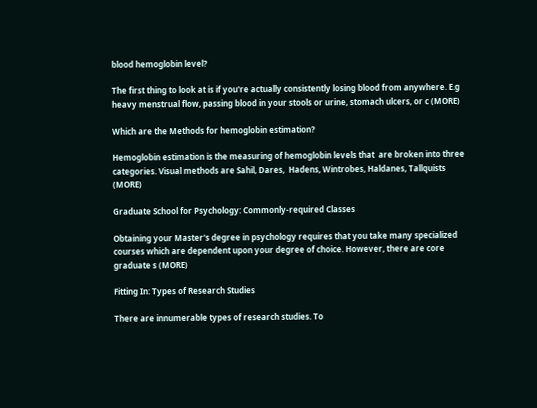blood hemoglobin level?

The first thing to look at is if you're actually consistently losing blood from anywhere. E.g heavy menstrual flow, passing blood in your stools or urine, stomach ulcers, or c (MORE)

Which are the Methods for hemoglobin estimation?

Hemoglobin estimation is the measuring of hemoglobin levels that  are broken into three categories. Visual methods are Sahil, Dares,  Hadens, Wintrobes, Haldanes, Tallquists (MORE)

Graduate School for Psychology: Commonly-required Classes

Obtaining your Master's degree in psychology requires that you take many specialized courses which are dependent upon your degree of choice. However, there are core graduate s (MORE)

Fitting In: Types of Research Studies

There are innumerable types of research studies. To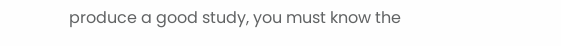produce a good study, you must know the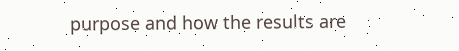purpose and how the results are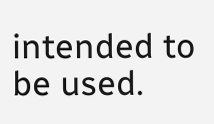intended to be used.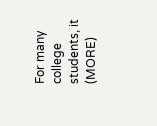For many college students, it (MORE)